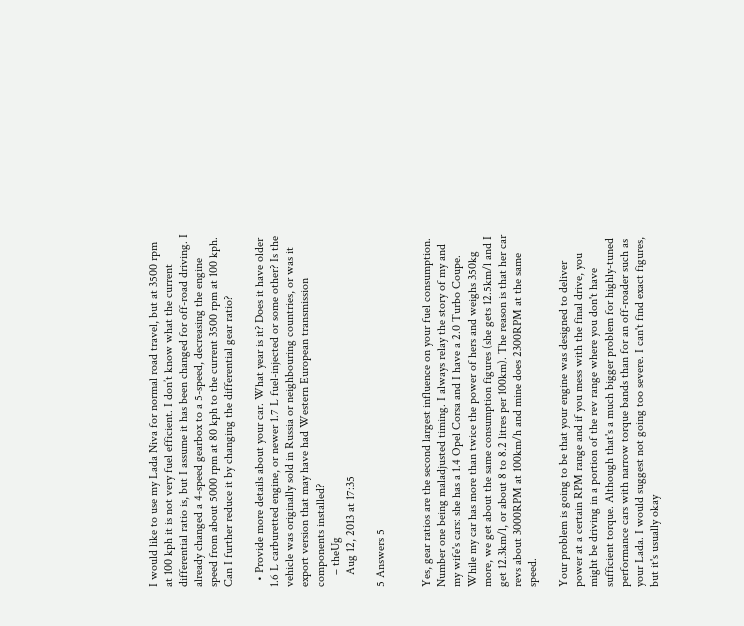I would like to use my Lada Niva for normal road travel, but at 3500 rpm at 100 kph it is not very fuel efficient. I don’t know what the current differential ratio is, but I assume it has been changed for off-road driving. I already changed a 4-speed gearbox to a 5-speed, decreasing the engine speed from about 5000 rpm at 80 kph to the current 3500 rpm at 100 kph. Can I further reduce it by changing the differential gear ratio?

  • Provide more details about your car. What year is it? Does it have older 1.6 L carburetted engine, or newer 1.7 L fuel-injected or some other? Is the vehicle was originally sold in Russia or neighbouring countries, or was it export version that may have had Western European transmission components installed?
    – theUg
    Aug 12, 2013 at 17:35

5 Answers 5


Yes, gear ratios are the second largest influence on your fuel consumption. Number one being maladjusted timing. I always relay the story of my and my wife's cars: she has a 1.4 Opel Corsa and I have a 2.0 Turbo Coupe. While my car has more than twice the power of hers and weighs 350kg more, we get about the same consumption figures (she gets 12.5km/l and I get 12.3km/l, or about 8 to 8.2 litres per 100km). The reason is that her car revs about 3000RPM at 100km/h and mine does 2300RPM at the same speed.

Your problem is going to be that your engine was designed to deliver power at a certain RPM range and if you mess with the final drive, you might be driving in a portion of the rev range where you don't have sufficient torque. Although that's a much bigger problem for highly-tuned performance cars with narrow torque bands than for an off-roader such as your Lada. I would suggest not going too severe. I can't find exact figures, but it's usually okay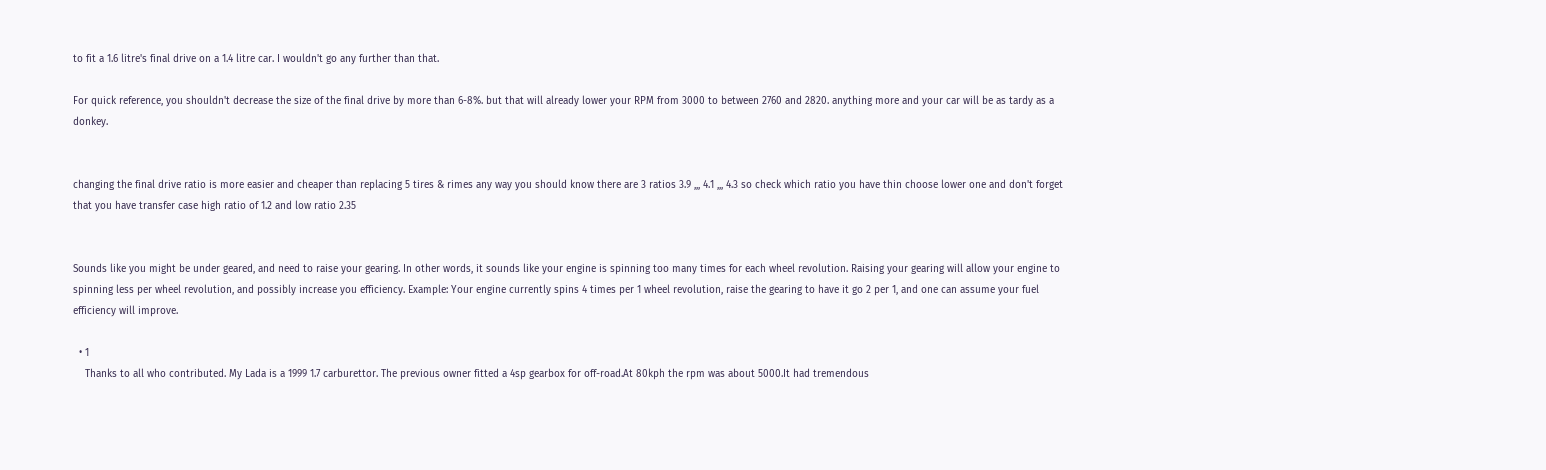to fit a 1.6 litre's final drive on a 1.4 litre car. I wouldn't go any further than that.

For quick reference, you shouldn't decrease the size of the final drive by more than 6-8%. but that will already lower your RPM from 3000 to between 2760 and 2820. anything more and your car will be as tardy as a donkey.


changing the final drive ratio is more easier and cheaper than replacing 5 tires & rimes any way you should know there are 3 ratios 3.9 ,,, 4.1 ,,, 4.3 so check which ratio you have thin choose lower one and don't forget that you have transfer case high ratio of 1.2 and low ratio 2.35


Sounds like you might be under geared, and need to raise your gearing. In other words, it sounds like your engine is spinning too many times for each wheel revolution. Raising your gearing will allow your engine to spinning less per wheel revolution, and possibly increase you efficiency. Example: Your engine currently spins 4 times per 1 wheel revolution, raise the gearing to have it go 2 per 1, and one can assume your fuel efficiency will improve.

  • 1
    Thanks to all who contributed. My Lada is a 1999 1.7 carburettor. The previous owner fitted a 4sp gearbox for off-road.At 80kph the rpm was about 5000.It had tremendous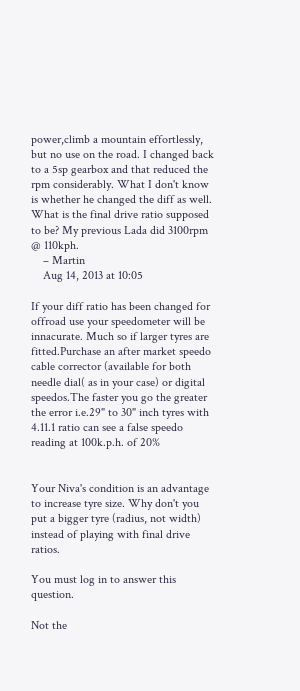power,climb a mountain effortlessly, but no use on the road. I changed back to a 5sp gearbox and that reduced the rpm considerably. What I don't know is whether he changed the diff as well. What is the final drive ratio supposed to be? My previous Lada did 3100rpm @ 110kph.
    – Martin
    Aug 14, 2013 at 10:05

If your diff ratio has been changed for offroad use your speedometer will be innacurate. Much so if larger tyres are fitted.Purchase an after market speedo cable corrector (available for both needle dial( as in your case) or digital speedos.The faster you go the greater the error i.e.29" to 30" inch tyres with 4.11.1 ratio can see a false speedo reading at 100k.p.h. of 20%


Your Niva's condition is an advantage to increase tyre size. Why don't you put a bigger tyre (radius, not width) instead of playing with final drive ratios.

You must log in to answer this question.

Not the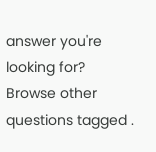answer you're looking for? Browse other questions tagged .